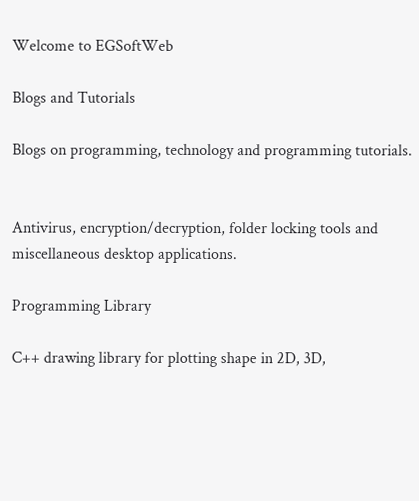Welcome to EGSoftWeb

Blogs and Tutorials

Blogs on programming, technology and programming tutorials.


Antivirus, encryption/decryption, folder locking tools and miscellaneous desktop applications.

Programming Library

C++ drawing library for plotting shape in 2D, 3D,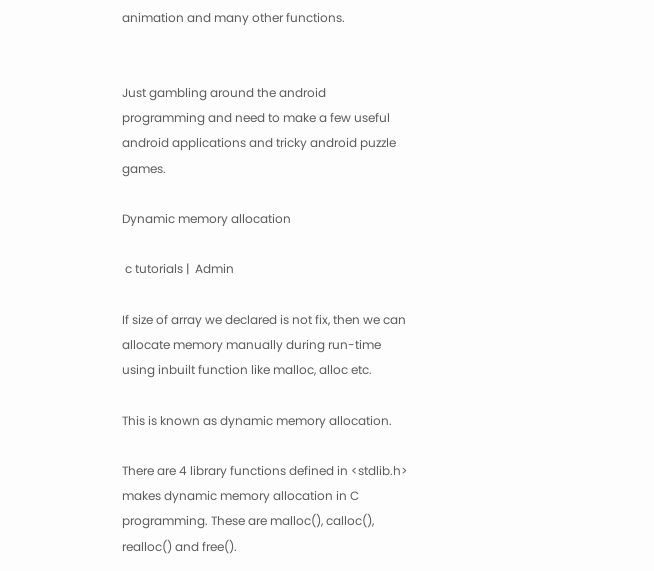animation and many other functions.


Just gambling around the android programming and need to make a few useful android applications and tricky android puzzle games.

Dynamic memory allocation

 c tutorials |  Admin

If size of array we declared is not fix, then we can allocate memory manually during run-time using inbuilt function like malloc, alloc etc.

This is known as dynamic memory allocation.

There are 4 library functions defined in <stdlib.h> makes dynamic memory allocation in C programming. These are malloc(), calloc(), realloc() and free().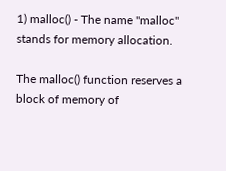1) malloc() - The name "malloc" stands for memory allocation.

The malloc() function reserves a block of memory of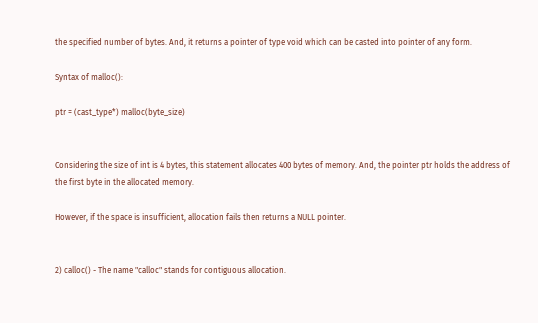the specified number of bytes. And, it returns a pointer of type void which can be casted into pointer of any form.

Syntax of malloc():

ptr = (cast_type*) malloc(byte_size)


Considering the size of int is 4 bytes, this statement allocates 400 bytes of memory. And, the pointer ptr holds the address of the first byte in the allocated memory.

However, if the space is insufficient, allocation fails then returns a NULL pointer.


2) calloc() - The name "calloc" stands for contiguous allocation.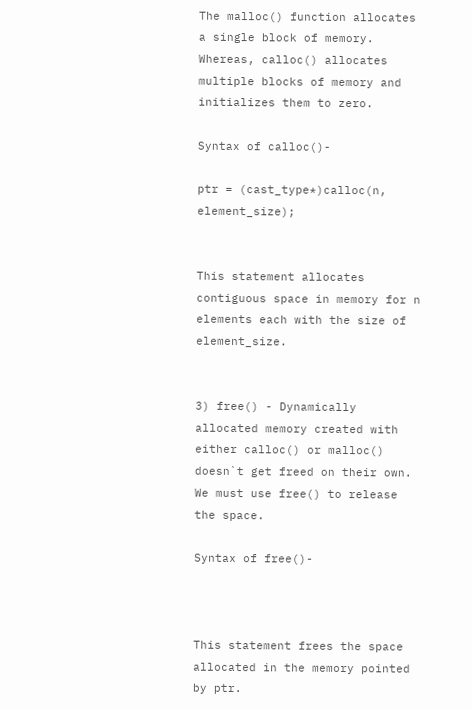The malloc() function allocates a single block of memory. Whereas, calloc() allocates multiple blocks of memory and initializes them to zero.

Syntax of calloc()-

ptr = (cast_type*)calloc(n, element_size);


This statement allocates contiguous space in memory for n elements each with the size of element_size.


3) free() - Dynamically allocated memory created with either calloc() or malloc() doesn`t get freed on their own. We must use free() to release the space.

Syntax of free()-



This statement frees the space allocated in the memory pointed by ptr.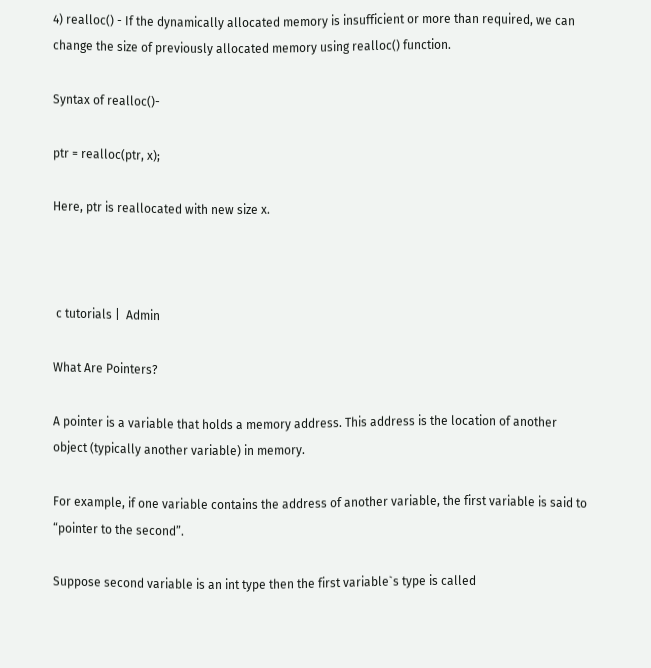4) realloc() - If the dynamically allocated memory is insufficient or more than required, we can change the size of previously allocated memory using realloc() function.

Syntax of realloc()-

ptr = realloc(ptr, x);

Here, ptr is reallocated with new size x.



 c tutorials |  Admin

What Are Pointers?

A pointer is a variable that holds a memory address. This address is the location of another object (typically another variable) in memory.

For example, if one variable contains the address of another variable, the first variable is said to “pointer to the second”.

Suppose second variable is an int type then the first variable`s type is called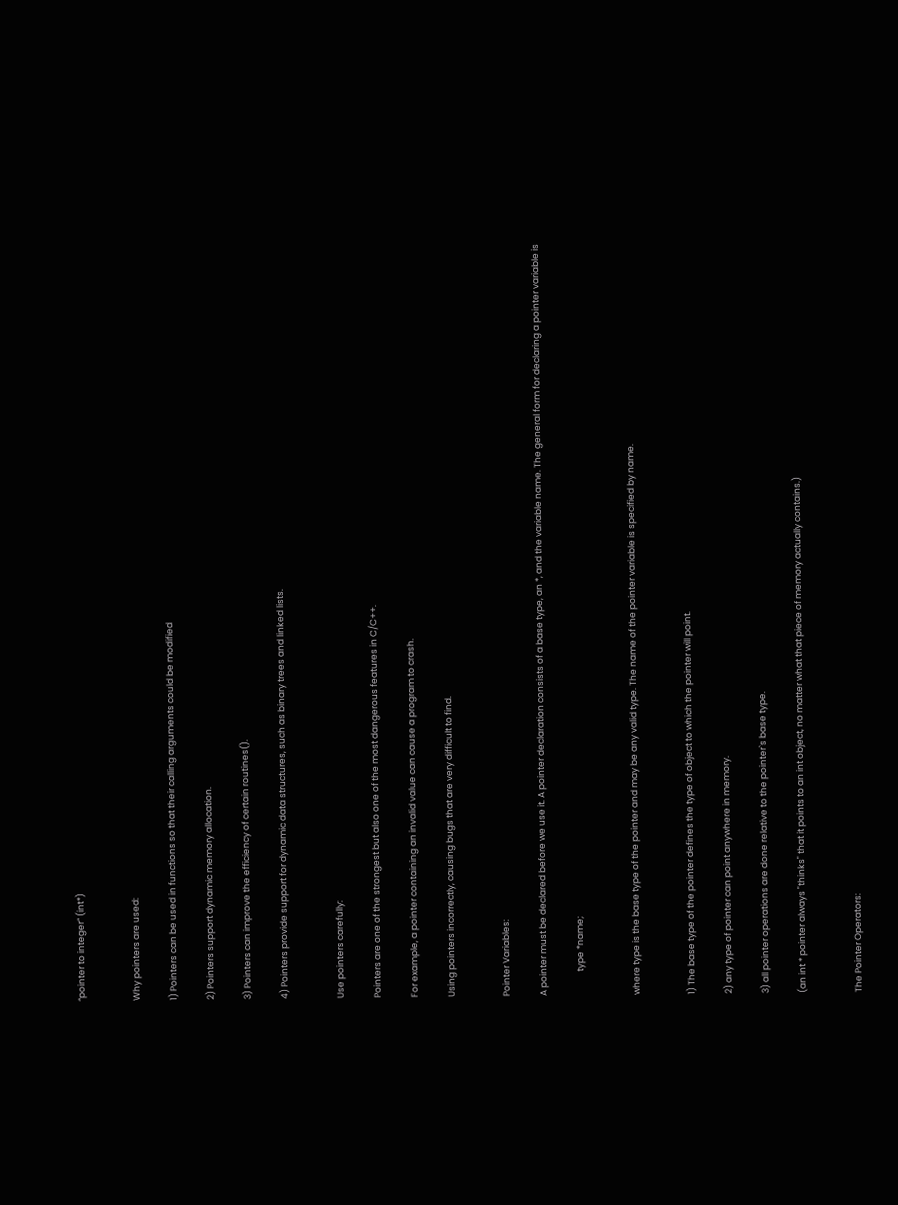“pointer to integer” (int*)


Why pointers are used:

1) Pointers can be used in functions so that their calling arguments could be modified

2) Pointers support dynamic memory allocation.

3) Pointers can improve the efficiency of certain routines().

4) Pointers provide support for dynamic data structures, such as binary trees and linked lists.


Use pointers carefully:

Pointers are one of the strongest but also one of the most dangerous features in C/C++.

For example, a pointer containing an invalid value can cause a program to crash.

Using pointers incorrectly, causing bugs that are very difficult to find.


Pointer Variables:

A pointer must be declared before we use it. A pointer declaration consists of a base type, an *, and the variable name. The general form for declaring a pointer variable is

            type *name;


where type is the base type of the pointer and may be any valid type. The name of the pointer variable is specified by name.


1) The base type of the pointer defines the type of object to which the pointer will point.

2) any type of pointer can point anywhere in memory.

3) all pointer operations are done relative to the pointer`s base type.

(an int * pointer always "thinks" that it points to an int object, no matter what that piece of memory actually contains.)


The Pointer Operators: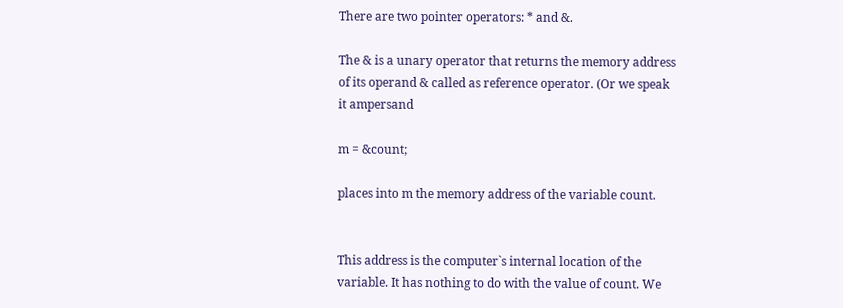There are two pointer operators: * and &.

The & is a unary operator that returns the memory address of its operand & called as reference operator. (Or we speak it ampersand

m = &count;

places into m the memory address of the variable count.


This address is the computer`s internal location of the variable. It has nothing to do with the value of count. We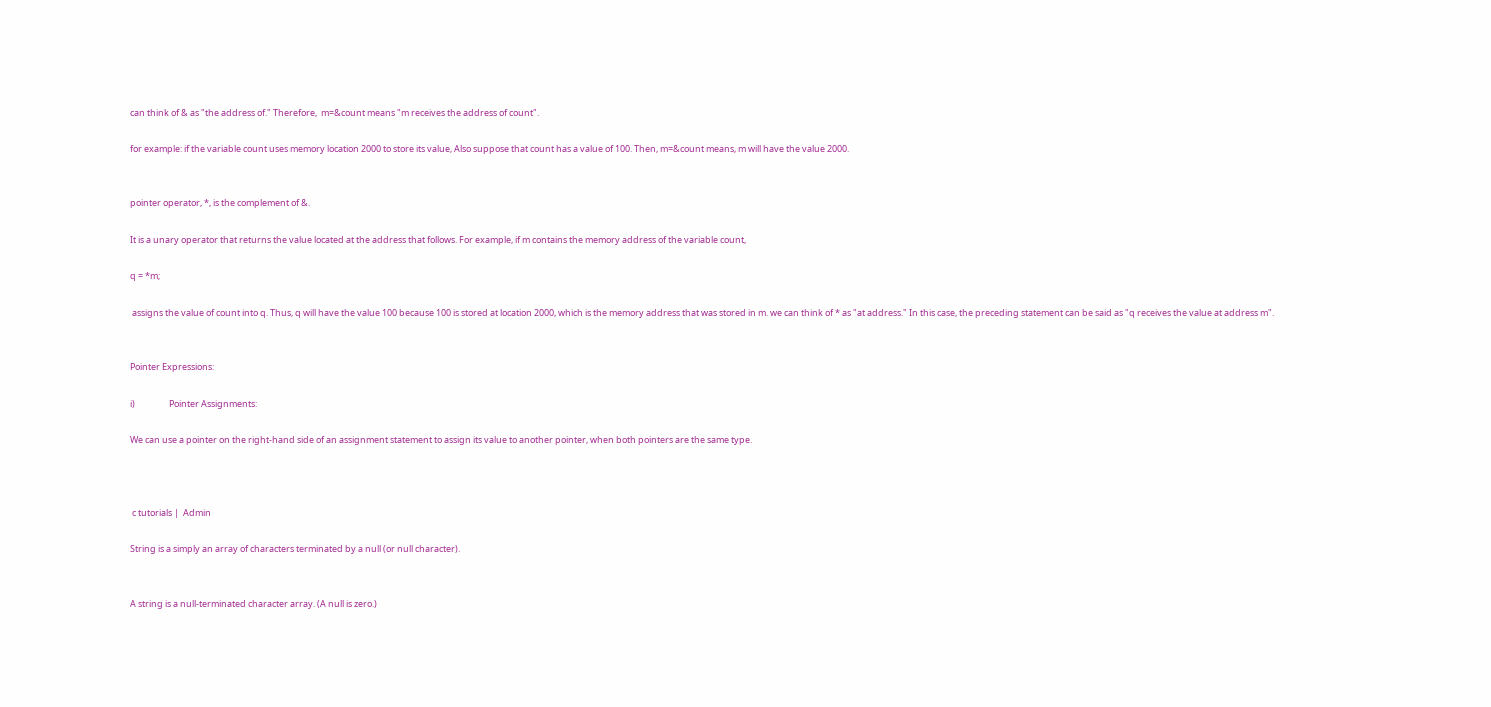can think of & as "the address of." Therefore,  m=&count means "m receives the address of count".

for example: if the variable count uses memory location 2000 to store its value, Also suppose that count has a value of 100. Then, m=&count means, m will have the value 2000.


pointer operator, *, is the complement of &.

It is a unary operator that returns the value located at the address that follows. For example, if m contains the memory address of the variable count,

q = *m;

 assigns the value of count into q. Thus, q will have the value 100 because 100 is stored at location 2000, which is the memory address that was stored in m. we can think of * as "at address." In this case, the preceding statement can be said as "q receives the value at address m".


Pointer Expressions:

i)                 Pointer Assignments:

We can use a pointer on the right-hand side of an assignment statement to assign its value to another pointer, when both pointers are the same type.



 c tutorials |  Admin

String is a simply an array of characters terminated by a null (or null character).


A string is a null-terminated character array. (A null is zero.)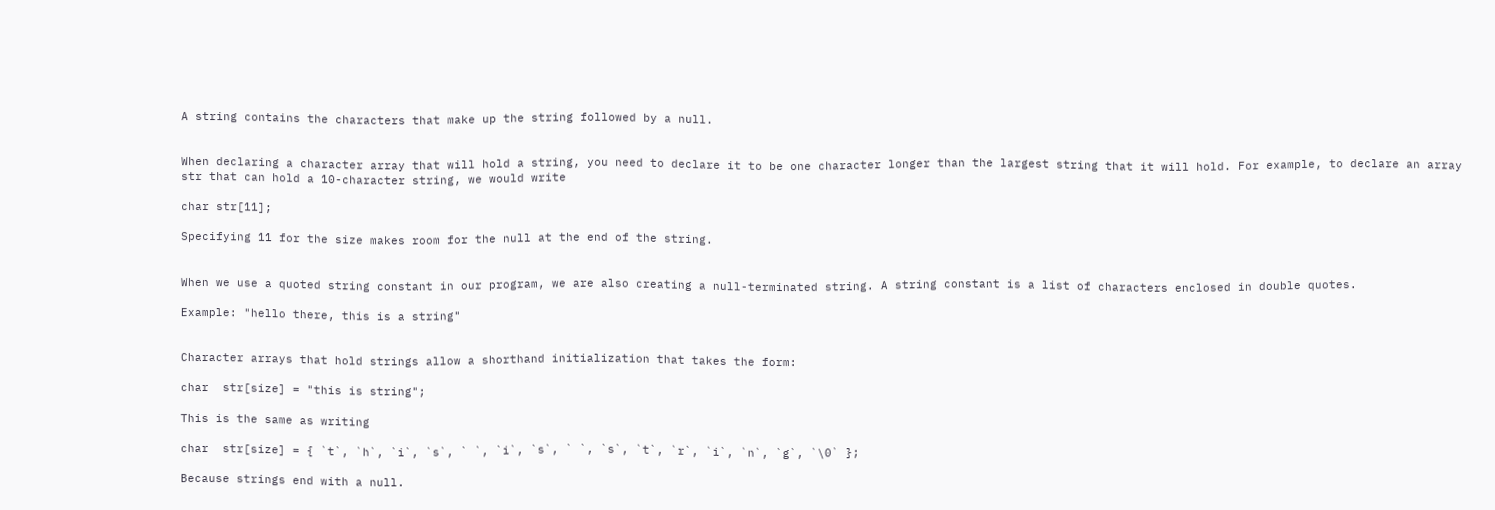A string contains the characters that make up the string followed by a null.


When declaring a character array that will hold a string, you need to declare it to be one character longer than the largest string that it will hold. For example, to declare an array str that can hold a 10-character string, we would write

char str[11];

Specifying 11 for the size makes room for the null at the end of the string.


When we use a quoted string constant in our program, we are also creating a null-terminated string. A string constant is a list of characters enclosed in double quotes.

Example: "hello there, this is a string"


Character arrays that hold strings allow a shorthand initialization that takes the form:

char  str[size] = "this is string";

This is the same as writing

char  str[size] = { `t`, `h`, `i`, `s`, ` `, `i`, `s`, ` `, `s`, `t`, `r`, `i`, `n`, `g`, `\0` };

Because strings end with a null.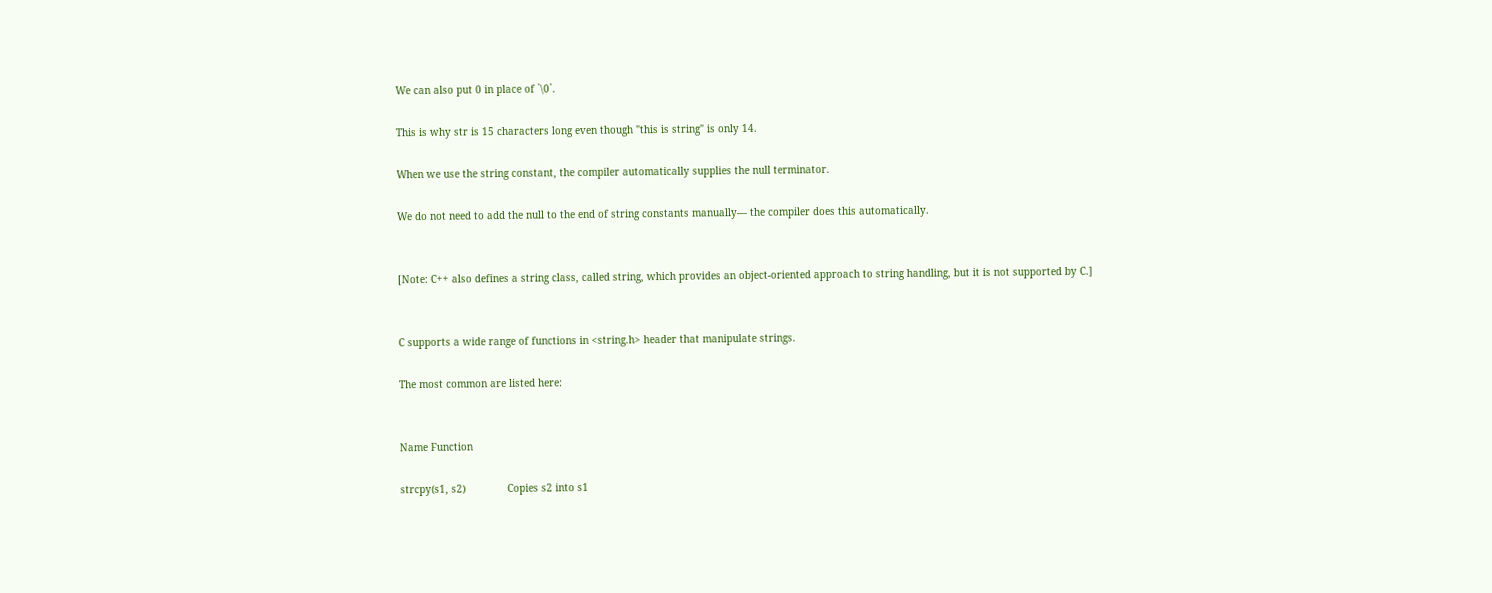We can also put 0 in place of `\0`.

This is why str is 15 characters long even though "this is string" is only 14.

When we use the string constant, the compiler automatically supplies the null terminator.

We do not need to add the null to the end of string constants manually— the compiler does this automatically.


[Note: C++ also defines a string class, called string, which provides an object-oriented approach to string handling, but it is not supported by C.]


C supports a wide range of functions in <string.h> header that manipulate strings.

The most common are listed here:


Name Function

strcpy(s1, s2)              Copies s2 into s1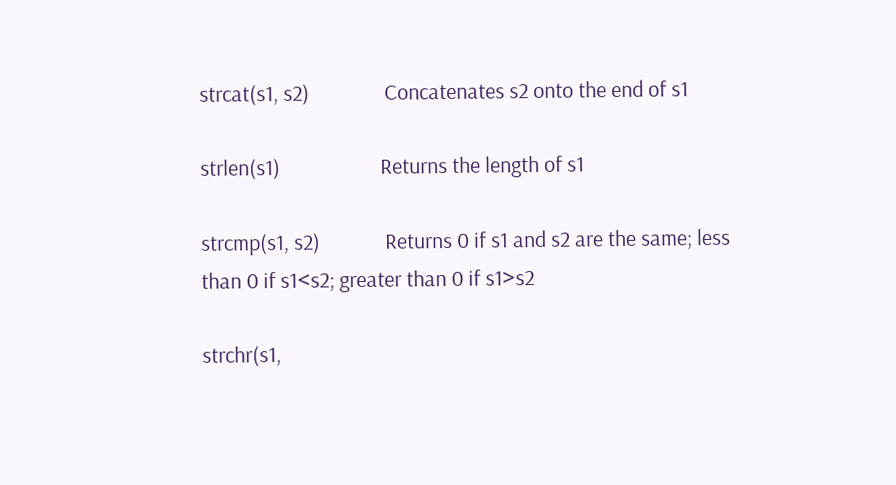strcat(s1, s2)               Concatenates s2 onto the end of s1

strlen(s1)                    Returns the length of s1

strcmp(s1, s2)             Returns 0 if s1 and s2 are the same; less than 0 if s1<s2; greater than 0 if s1>s2

strchr(s1,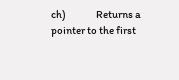ch)               Returns a pointer to the first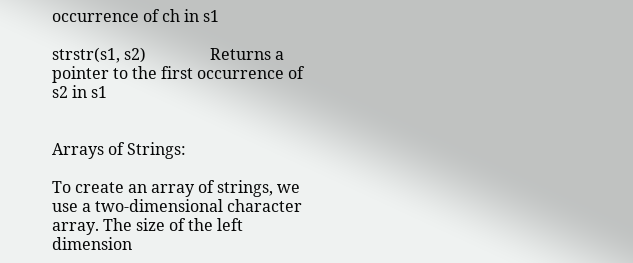occurrence of ch in s1

strstr(s1, s2)                Returns a pointer to the first occurrence of s2 in s1


Arrays of Strings:

To create an array of strings, we use a two-dimensional character array. The size of the left dimension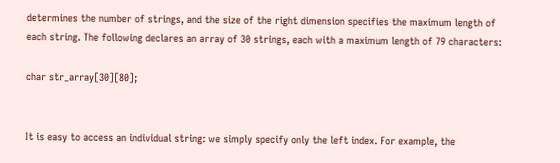determines the number of strings, and the size of the right dimension specifies the maximum length of each string. The following declares an array of 30 strings, each with a maximum length of 79 characters:

char str_array[30][80];


It is easy to access an individual string: we simply specify only the left index. For example, the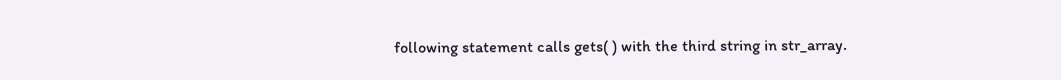following statement calls gets( ) with the third string in str_array.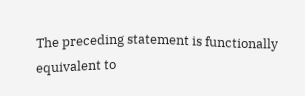The preceding statement is functionally equivalent to